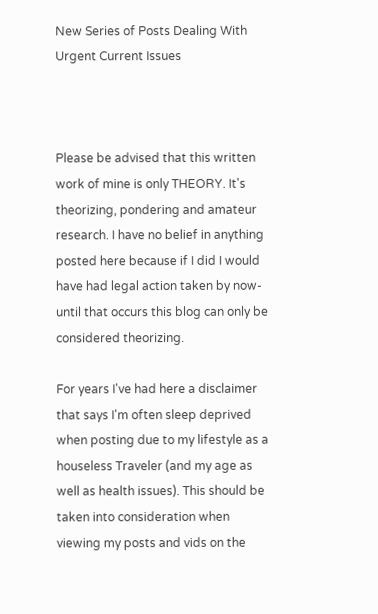New Series of Posts Dealing With Urgent Current Issues



Please be advised that this written work of mine is only THEORY. It's theorizing, pondering and amateur research. I have no belief in anything posted here because if I did I would have had legal action taken by now-until that occurs this blog can only be considered theorizing.

For years I've had here a disclaimer that says I'm often sleep deprived when posting due to my lifestyle as a houseless Traveler (and my age as well as health issues). This should be taken into consideration when viewing my posts and vids on the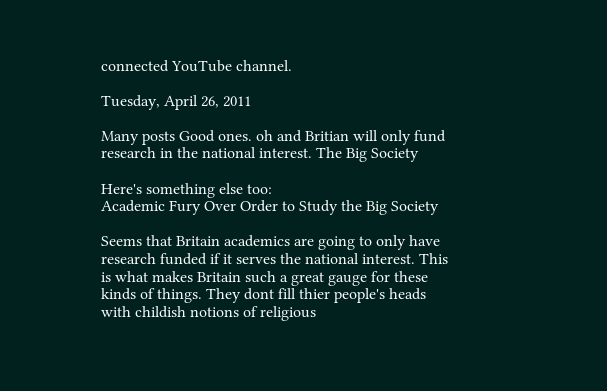connected YouTube channel.

Tuesday, April 26, 2011

Many posts Good ones. oh and Britian will only fund research in the national interest. The Big Society

Here's something else too:
Academic Fury Over Order to Study the Big Society

Seems that Britain academics are going to only have research funded if it serves the national interest. This is what makes Britain such a great gauge for these kinds of things. They dont fill thier people's heads with childish notions of religious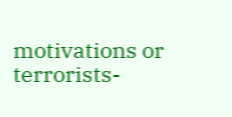motivations or terrorists-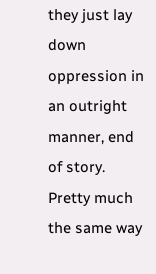they just lay down oppression in an outright manner, end of story. Pretty much the same way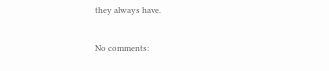they always have.

No comments: